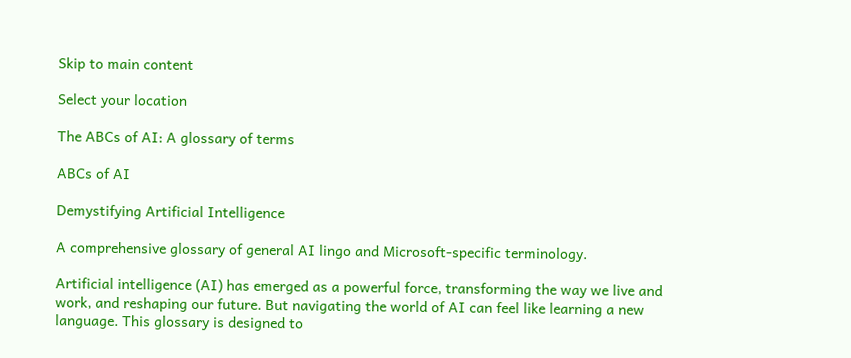Skip to main content

Select your location

The ABCs of AI: A glossary of terms

ABCs of AI

Demystifying Artificial Intelligence

A comprehensive glossary of general AI lingo and Microsoft-specific terminology.

Artificial intelligence (AI) has emerged as a powerful force, transforming the way we live and work, and reshaping our future. But navigating the world of AI can feel like learning a new language. This glossary is designed to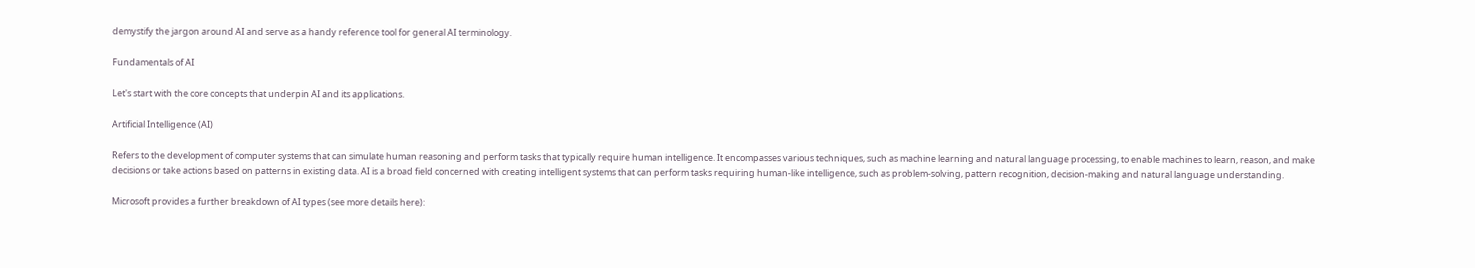demystify the jargon around AI and serve as a handy reference tool for general AI terminology.

Fundamentals of AI

Let's start with the core concepts that underpin AI and its applications.

Artificial Intelligence (AI)

Refers to the development of computer systems that can simulate human reasoning and perform tasks that typically require human intelligence. It encompasses various techniques, such as machine learning and natural language processing, to enable machines to learn, reason, and make decisions or take actions based on patterns in existing data. AI is a broad field concerned with creating intelligent systems that can perform tasks requiring human-like intelligence, such as problem-solving, pattern recognition, decision-making and natural language understanding.

Microsoft provides a further breakdown of AI types (see more details here):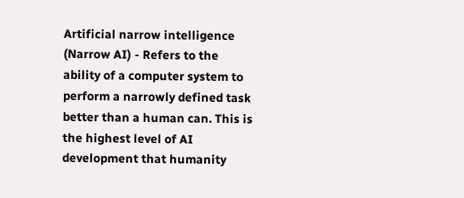Artificial narrow intelligence (Narrow AI) - Refers to the ability of a computer system to perform a narrowly defined task better than a human can. This is the highest level of AI development that humanity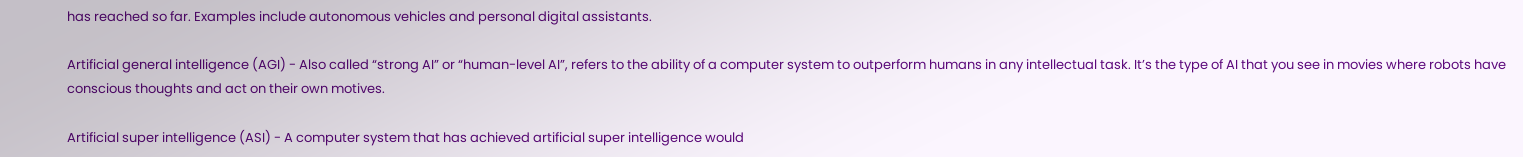has reached so far. Examples include autonomous vehicles and personal digital assistants.

Artificial general intelligence (AGI) - Also called “strong AI” or “human-level AI”, refers to the ability of a computer system to outperform humans in any intellectual task. It’s the type of AI that you see in movies where robots have conscious thoughts and act on their own motives.

Artificial super intelligence (ASI) - A computer system that has achieved artificial super intelligence would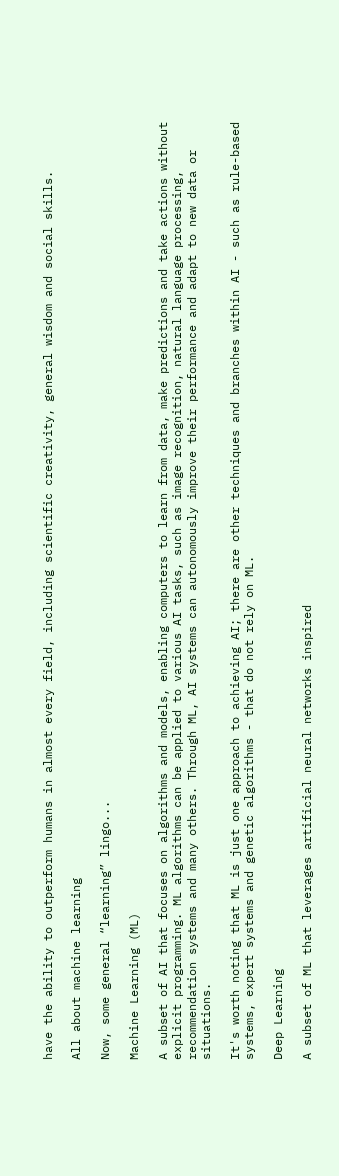have the ability to outperform humans in almost every field, including scientific creativity, general wisdom and social skills.

All about machine learning

Now, some general “learning” lingo...

Machine Learning (ML)

A subset of AI that focuses on algorithms and models, enabling computers to learn from data, make predictions and take actions without explicit programming. ML algorithms can be applied to various AI tasks, such as image recognition, natural language processing, recommendation systems and many others. Through ML, AI systems can autonomously improve their performance and adapt to new data or situations.

It's worth noting that ML is just one approach to achieving AI; there are other techniques and branches within AI - such as rule-based systems, expert systems and genetic algorithms - that do not rely on ML.

Deep Learning

A subset of ML that leverages artificial neural networks inspired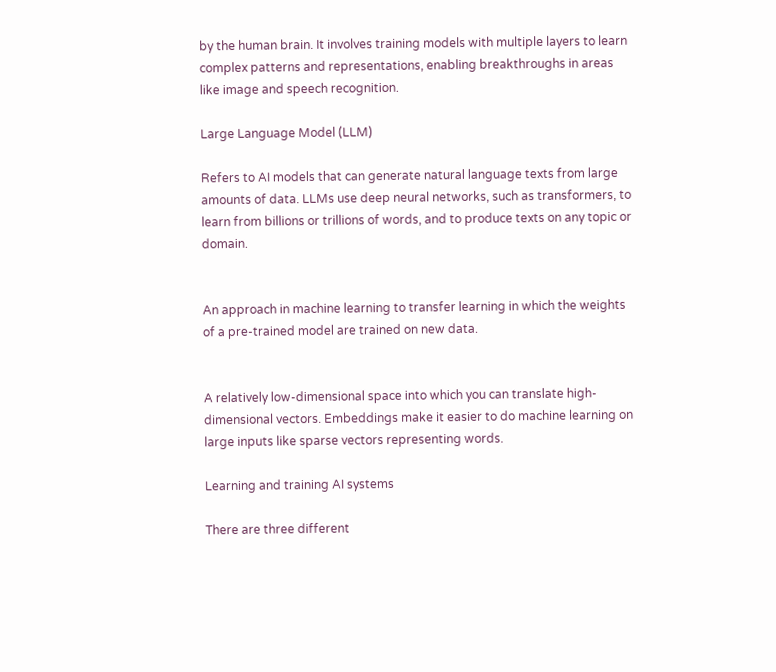by the human brain. It involves training models with multiple layers to learn complex patterns and representations, enabling breakthroughs in areas like image and speech recognition.

Large Language Model (LLM)

Refers to AI models that can generate natural language texts from large amounts of data. LLMs use deep neural networks, such as transformers, to learn from billions or trillions of words, and to produce texts on any topic or domain.


An approach in machine learning to transfer learning in which the weights of a pre-trained model are trained on new data.


A relatively low-dimensional space into which you can translate high-dimensional vectors. Embeddings make it easier to do machine learning on large inputs like sparse vectors representing words.

Learning and training AI systems

There are three different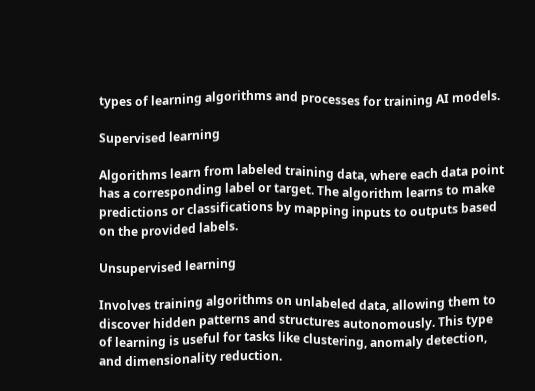types of learning algorithms and processes for training AI models.

Supervised learning

Algorithms learn from labeled training data, where each data point has a corresponding label or target. The algorithm learns to make predictions or classifications by mapping inputs to outputs based on the provided labels.

Unsupervised learning

Involves training algorithms on unlabeled data, allowing them to discover hidden patterns and structures autonomously. This type of learning is useful for tasks like clustering, anomaly detection, and dimensionality reduction.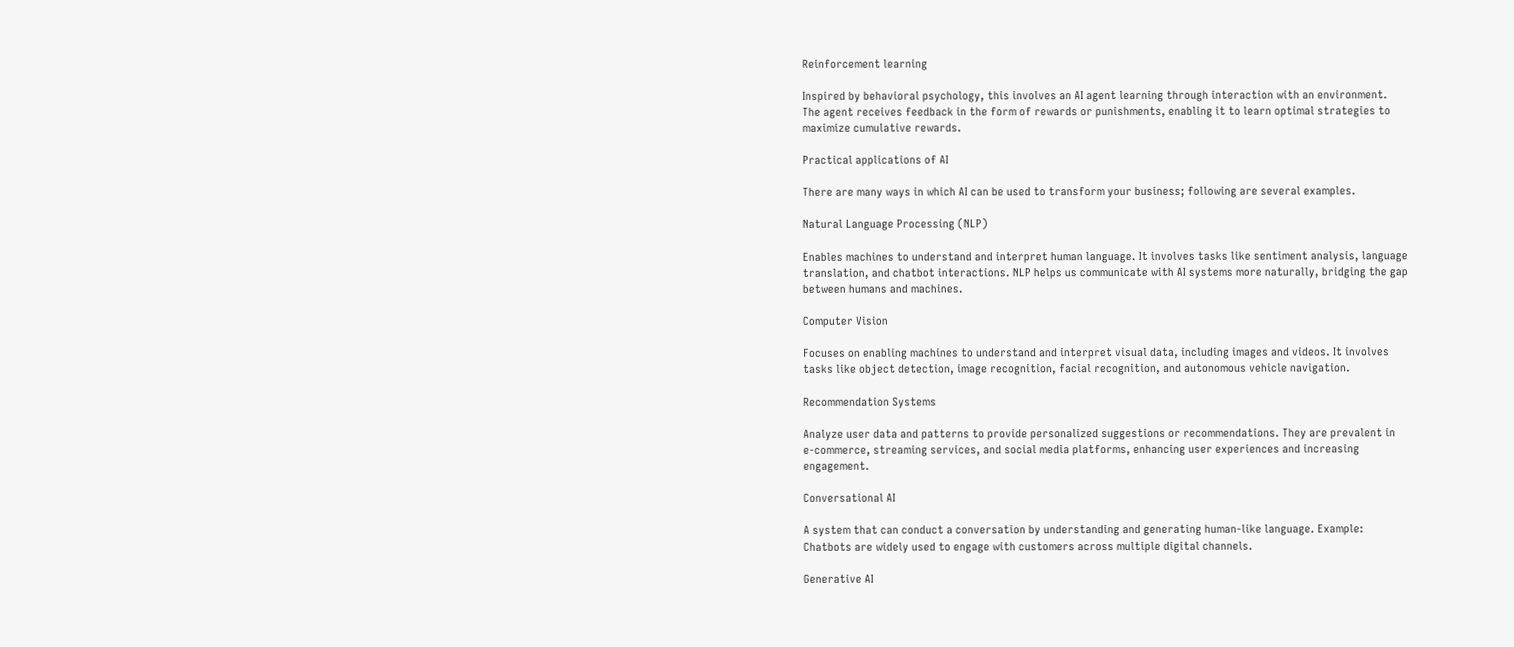Reinforcement learning

Inspired by behavioral psychology, this involves an AI agent learning through interaction with an environment. The agent receives feedback in the form of rewards or punishments, enabling it to learn optimal strategies to maximize cumulative rewards.

Practical applications of AI

There are many ways in which AI can be used to transform your business; following are several examples.

Natural Language Processing (NLP)

Enables machines to understand and interpret human language. It involves tasks like sentiment analysis, language translation, and chatbot interactions. NLP helps us communicate with AI systems more naturally, bridging the gap between humans and machines.

Computer Vision

Focuses on enabling machines to understand and interpret visual data, including images and videos. It involves tasks like object detection, image recognition, facial recognition, and autonomous vehicle navigation.

Recommendation Systems

Analyze user data and patterns to provide personalized suggestions or recommendations. They are prevalent in e-commerce, streaming services, and social media platforms, enhancing user experiences and increasing engagement.

Conversational AI

A system that can conduct a conversation by understanding and generating human-like language. Example: Chatbots are widely used to engage with customers across multiple digital channels.

Generative AI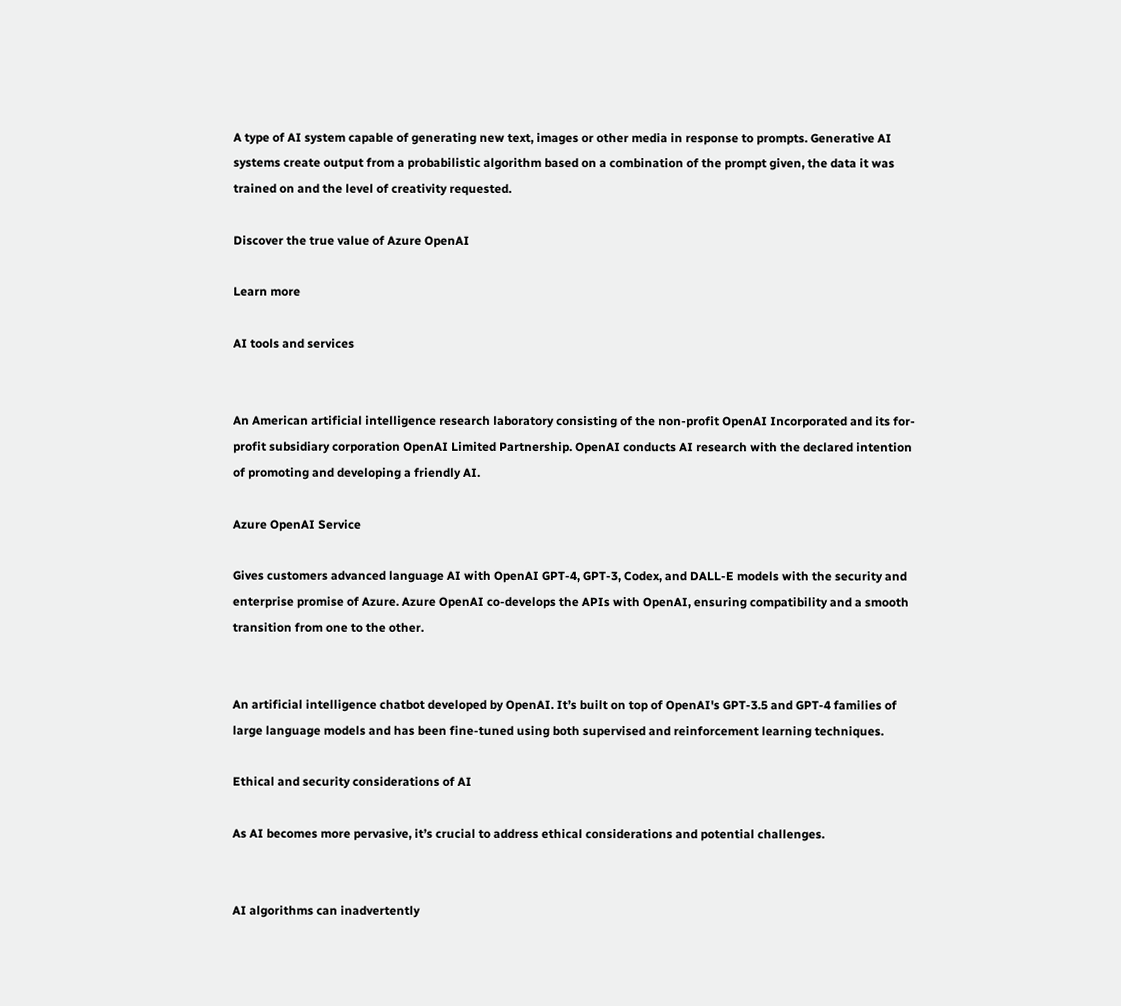A type of AI system capable of generating new text, images or other media in response to prompts. Generative AI systems create output from a probabilistic algorithm based on a combination of the prompt given, the data it was trained on and the level of creativity requested.

Discover the true value of Azure OpenAI

Learn more

AI tools and services


An American artificial intelligence research laboratory consisting of the non-profit OpenAI Incorporated and its for-profit subsidiary corporation OpenAI Limited Partnership. OpenAI conducts AI research with the declared intention of promoting and developing a friendly AI.

Azure OpenAI Service

Gives customers advanced language AI with OpenAI GPT-4, GPT-3, Codex, and DALL-E models with the security and enterprise promise of Azure. Azure OpenAI co-develops the APIs with OpenAI, ensuring compatibility and a smooth transition from one to the other.


An artificial intelligence chatbot developed by OpenAI. It’s built on top of OpenAI's GPT-3.5 and GPT-4 families of large language models and has been fine-tuned using both supervised and reinforcement learning techniques.

Ethical and security considerations of AI

As AI becomes more pervasive, it’s crucial to address ethical considerations and potential challenges.


AI algorithms can inadvertently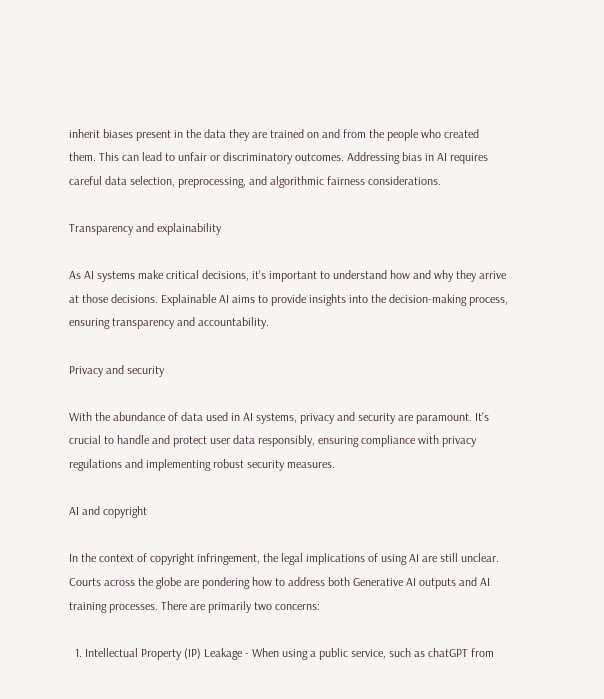inherit biases present in the data they are trained on and from the people who created them. This can lead to unfair or discriminatory outcomes. Addressing bias in AI requires careful data selection, preprocessing, and algorithmic fairness considerations.

Transparency and explainability

As AI systems make critical decisions, it's important to understand how and why they arrive at those decisions. Explainable AI aims to provide insights into the decision-making process, ensuring transparency and accountability.

Privacy and security

With the abundance of data used in AI systems, privacy and security are paramount. It's crucial to handle and protect user data responsibly, ensuring compliance with privacy regulations and implementing robust security measures.

AI and copyright

In the context of copyright infringement, the legal implications of using AI are still unclear. Courts across the globe are pondering how to address both Generative AI outputs and AI training processes. There are primarily two concerns:

  1. Intellectual Property (IP) Leakage - When using a public service, such as chatGPT from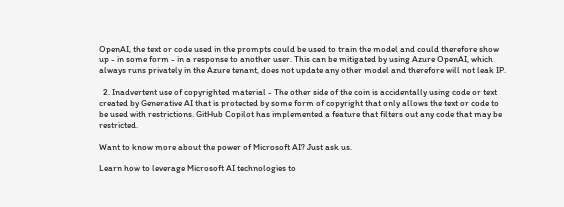OpenAI, the text or code used in the prompts could be used to train the model and could therefore show up - in some form - in a response to another user. This can be mitigated by using Azure OpenAI, which always runs privately in the Azure tenant, does not update any other model and therefore will not leak IP.

  2. Inadvertent use of copyrighted material - The other side of the coin is accidentally using code or text created by Generative AI that is protected by some form of copyright that only allows the text or code to be used with restrictions. GitHub Copilot has implemented a feature that filters out any code that may be restricted.

Want to know more about the power of Microsoft AI? Just ask us.

Learn how to leverage Microsoft AI technologies to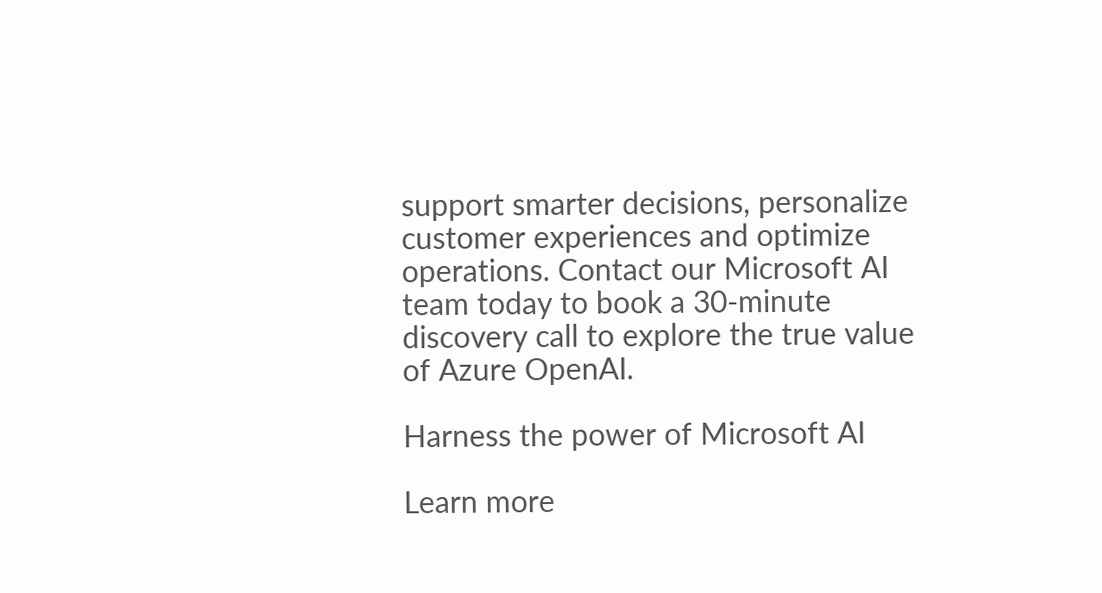support smarter decisions, personalize customer experiences and optimize operations. Contact our Microsoft AI team today to book a 30-minute discovery call to explore the true value of Azure OpenAI.

Harness the power of Microsoft AI

Learn more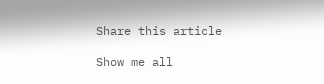Share this article

Show me all